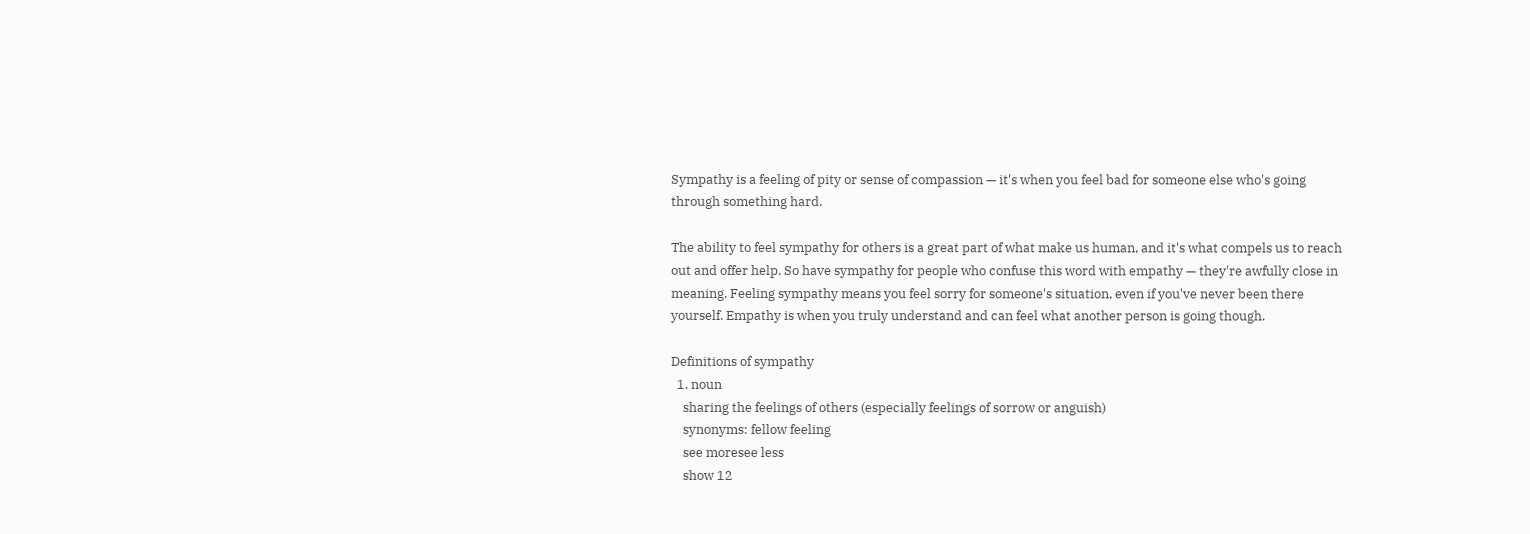Sympathy is a feeling of pity or sense of compassion — it's when you feel bad for someone else who's going through something hard.

The ability to feel sympathy for others is a great part of what make us human, and it's what compels us to reach out and offer help. So have sympathy for people who confuse this word with empathy — they're awfully close in meaning. Feeling sympathy means you feel sorry for someone's situation, even if you've never been there yourself. Empathy is when you truly understand and can feel what another person is going though.

Definitions of sympathy
  1. noun
    sharing the feelings of others (especially feelings of sorrow or anguish)
    synonyms: fellow feeling
    see moresee less
    show 12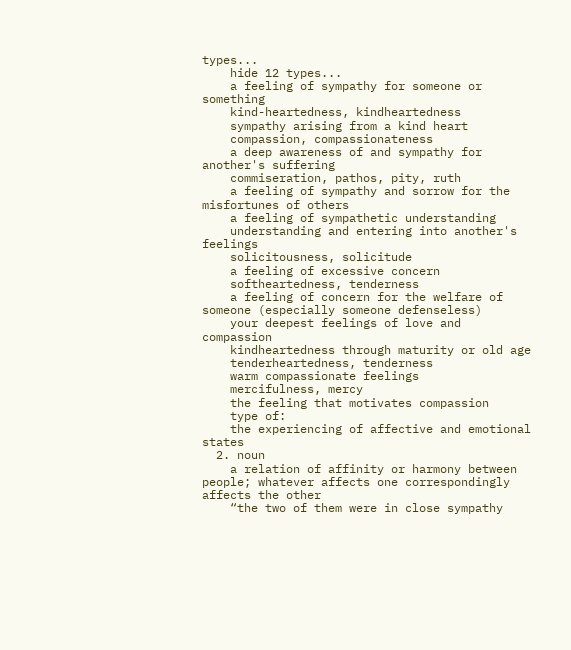types...
    hide 12 types...
    a feeling of sympathy for someone or something
    kind-heartedness, kindheartedness
    sympathy arising from a kind heart
    compassion, compassionateness
    a deep awareness of and sympathy for another's suffering
    commiseration, pathos, pity, ruth
    a feeling of sympathy and sorrow for the misfortunes of others
    a feeling of sympathetic understanding
    understanding and entering into another's feelings
    solicitousness, solicitude
    a feeling of excessive concern
    softheartedness, tenderness
    a feeling of concern for the welfare of someone (especially someone defenseless)
    your deepest feelings of love and compassion
    kindheartedness through maturity or old age
    tenderheartedness, tenderness
    warm compassionate feelings
    mercifulness, mercy
    the feeling that motivates compassion
    type of:
    the experiencing of affective and emotional states
  2. noun
    a relation of affinity or harmony between people; whatever affects one correspondingly affects the other
    “the two of them were in close sympathy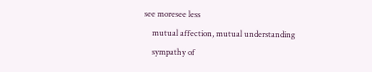see moresee less
    mutual affection, mutual understanding
    sympathy of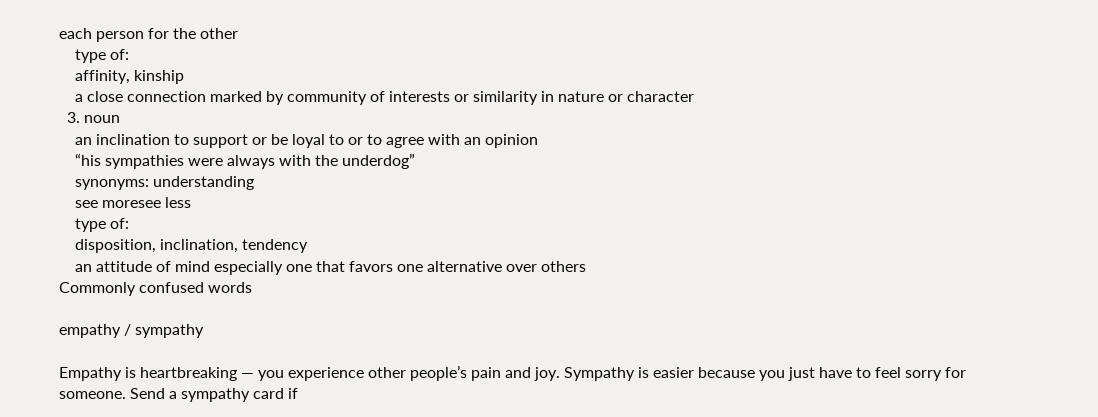each person for the other
    type of:
    affinity, kinship
    a close connection marked by community of interests or similarity in nature or character
  3. noun
    an inclination to support or be loyal to or to agree with an opinion
    “his sympathies were always with the underdog”
    synonyms: understanding
    see moresee less
    type of:
    disposition, inclination, tendency
    an attitude of mind especially one that favors one alternative over others
Commonly confused words

empathy / sympathy

Empathy is heartbreaking — you experience other people’s pain and joy. Sympathy is easier because you just have to feel sorry for someone. Send a sympathy card if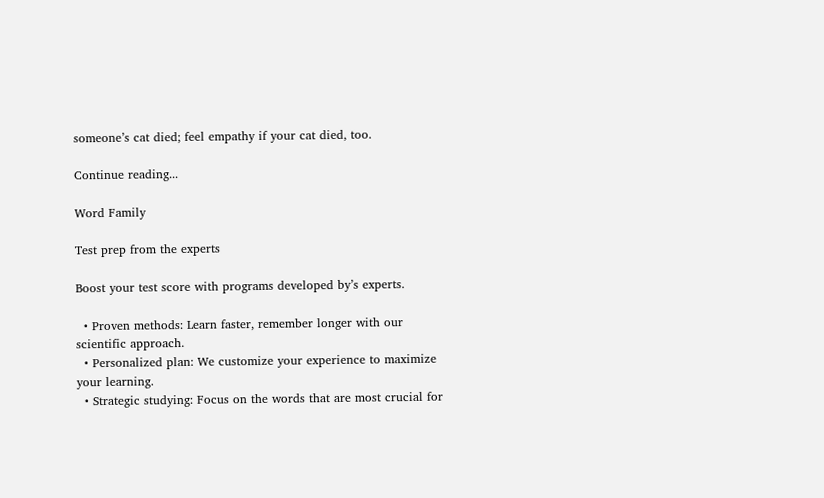someone’s cat died; feel empathy if your cat died, too.

Continue reading...

Word Family

Test prep from the experts

Boost your test score with programs developed by’s experts.

  • Proven methods: Learn faster, remember longer with our scientific approach.
  • Personalized plan: We customize your experience to maximize your learning.
  • Strategic studying: Focus on the words that are most crucial for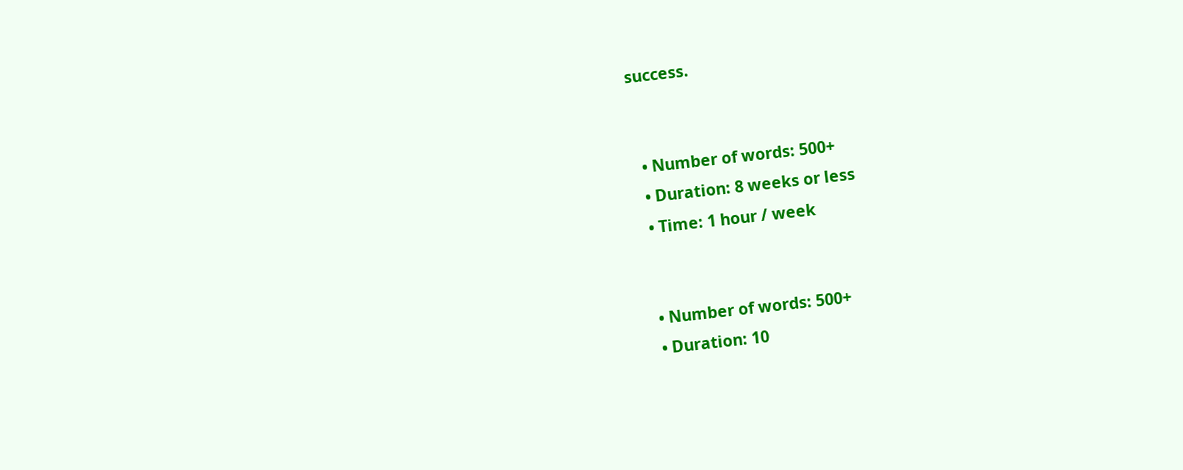success.


  • Number of words: 500+
  • Duration: 8 weeks or less
  • Time: 1 hour / week


  • Number of words: 500+
  • Duration: 10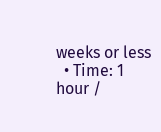weeks or less
  • Time: 1 hour /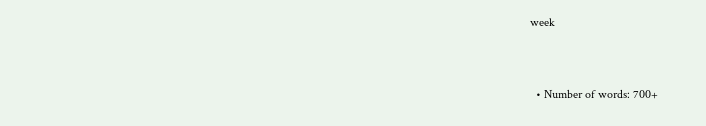week


  • Number of words: 700+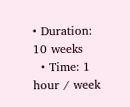• Duration: 10 weeks
  • Time: 1 hour / week